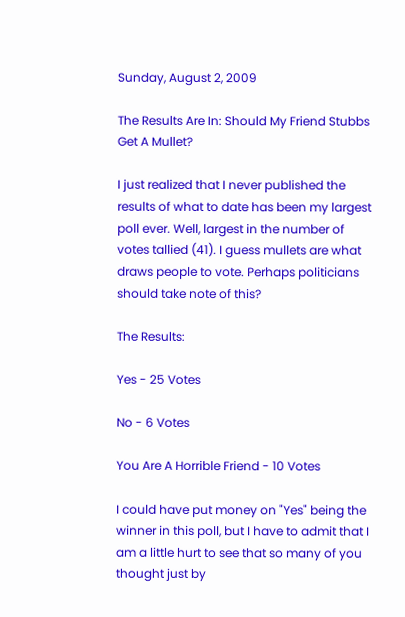Sunday, August 2, 2009

The Results Are In: Should My Friend Stubbs Get A Mullet?

I just realized that I never published the results of what to date has been my largest poll ever. Well, largest in the number of votes tallied (41). I guess mullets are what draws people to vote. Perhaps politicians should take note of this?

The Results:

Yes - 25 Votes

No - 6 Votes

You Are A Horrible Friend - 10 Votes

I could have put money on "Yes" being the winner in this poll, but I have to admit that I am a little hurt to see that so many of you thought just by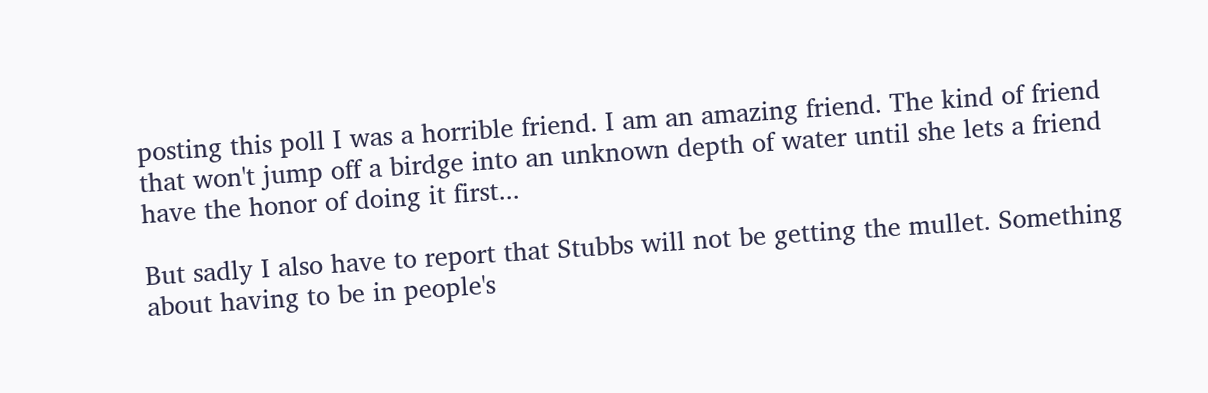posting this poll I was a horrible friend. I am an amazing friend. The kind of friend that won't jump off a birdge into an unknown depth of water until she lets a friend have the honor of doing it first...

But sadly I also have to report that Stubbs will not be getting the mullet. Something about having to be in people's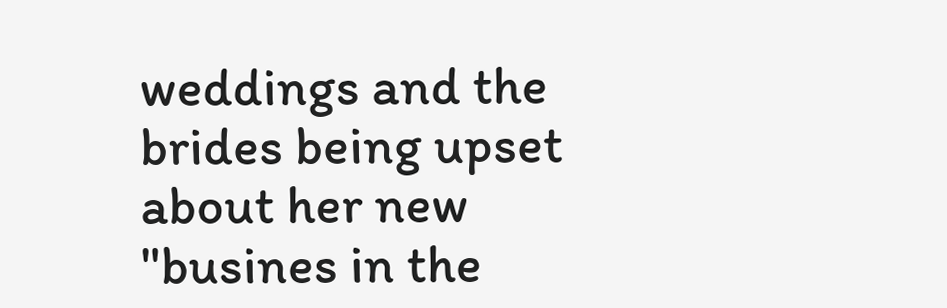weddings and the brides being upset about her new "busines in the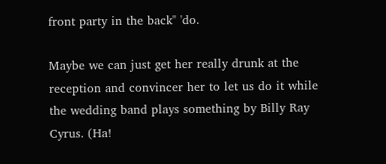front party in the back" 'do.

Maybe we can just get her really drunk at the reception and convincer her to let us do it while the wedding band plays something by Billy Ray Cyrus. (Ha!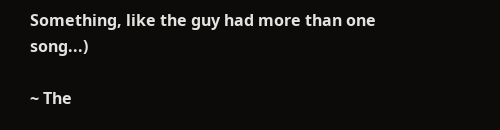Something, like the guy had more than one song...)

~ The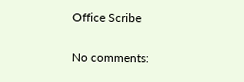Office Scribe

No comments: